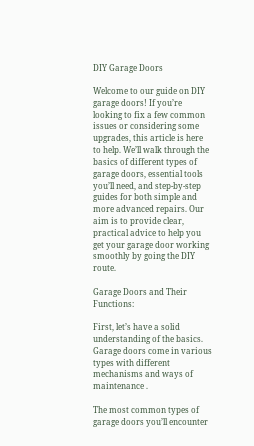DIY Garage Doors

Welcome to our guide on DIY garage doors! If you’re looking to fix a few common issues or considering some upgrades, this article is here to help. We’ll walk through the basics of different types of garage doors, essential tools you’ll need, and step-by-step guides for both simple and more advanced repairs. Our aim is to provide clear, practical advice to help you get your garage door working smoothly by going the DIY route.

Garage Doors and Their Functions:

First, let’s have a solid understanding of the basics. Garage doors come in various types with different mechanisms and ways of maintenance .

The most common types of garage doors you’ll encounter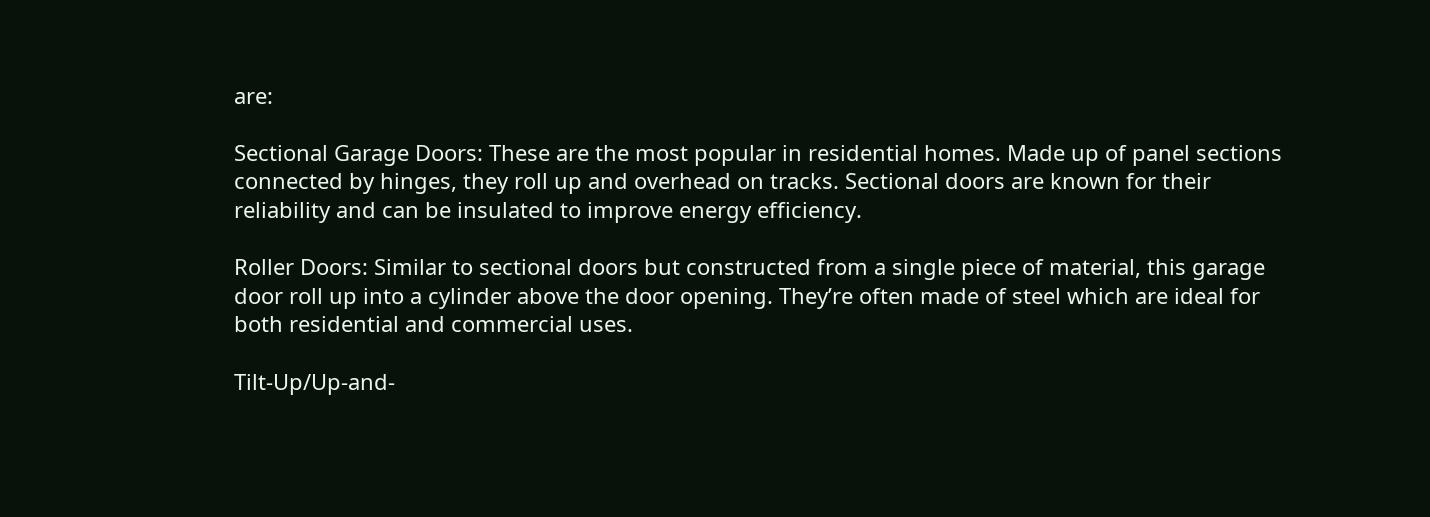are:

Sectional Garage Doors: These are the most popular in residential homes. Made up of panel sections connected by hinges, they roll up and overhead on tracks. Sectional doors are known for their reliability and can be insulated to improve energy efficiency.

Roller Doors: Similar to sectional doors but constructed from a single piece of material, this garage door roll up into a cylinder above the door opening. They’re often made of steel which are ideal for both residential and commercial uses.

Tilt-Up/Up-and-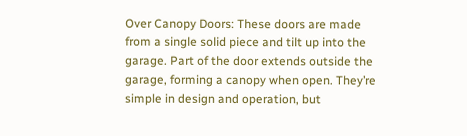Over Canopy Doors: These doors are made from a single solid piece and tilt up into the garage. Part of the door extends outside the garage, forming a canopy when open. They’re simple in design and operation, but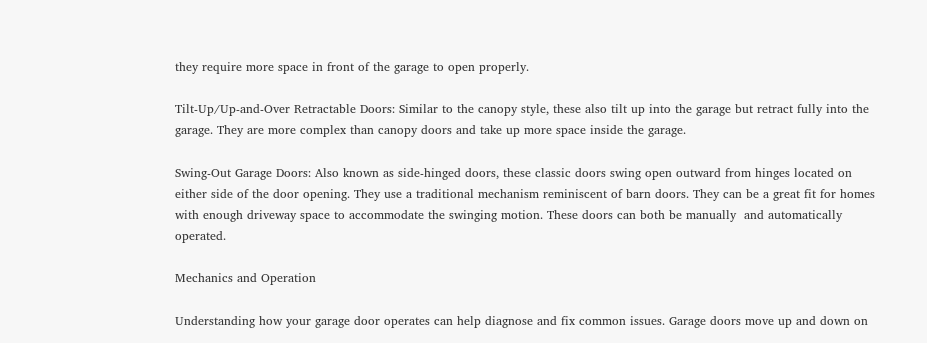they require more space in front of the garage to open properly.

Tilt-Up/Up-and-Over Retractable Doors: Similar to the canopy style, these also tilt up into the garage but retract fully into the garage. They are more complex than canopy doors and take up more space inside the garage.

Swing-Out Garage Doors: Also known as side-hinged doors, these classic doors swing open outward from hinges located on either side of the door opening. They use a traditional mechanism reminiscent of barn doors. They can be a great fit for homes with enough driveway space to accommodate the swinging motion. These doors can both be manually  and automatically operated.

Mechanics and Operation

Understanding how your garage door operates can help diagnose and fix common issues. Garage doors move up and down on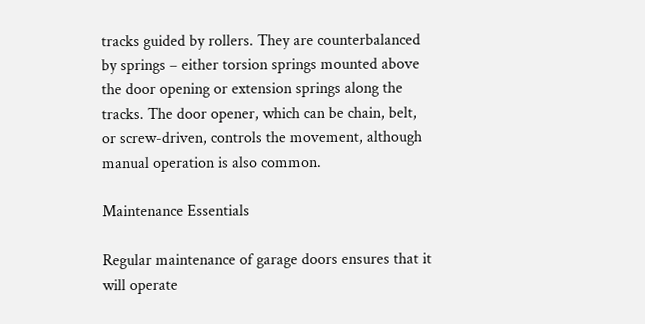tracks guided by rollers. They are counterbalanced by springs – either torsion springs mounted above the door opening or extension springs along the tracks. The door opener, which can be chain, belt, or screw-driven, controls the movement, although manual operation is also common.

Maintenance Essentials

Regular maintenance of garage doors ensures that it will operate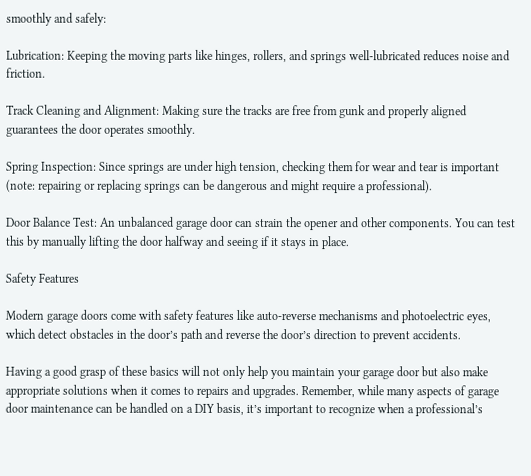smoothly and safely:

Lubrication: Keeping the moving parts like hinges, rollers, and springs well-lubricated reduces noise and friction.

Track Cleaning and Alignment: Making sure the tracks are free from gunk and properly aligned guarantees the door operates smoothly.

Spring Inspection: Since springs are under high tension, checking them for wear and tear is important (note: repairing or replacing springs can be dangerous and might require a professional).

Door Balance Test: An unbalanced garage door can strain the opener and other components. You can test this by manually lifting the door halfway and seeing if it stays in place.

Safety Features

Modern garage doors come with safety features like auto-reverse mechanisms and photoelectric eyes, which detect obstacles in the door’s path and reverse the door’s direction to prevent accidents.

Having a good grasp of these basics will not only help you maintain your garage door but also make appropriate solutions when it comes to repairs and upgrades. Remember, while many aspects of garage door maintenance can be handled on a DIY basis, it’s important to recognize when a professional’s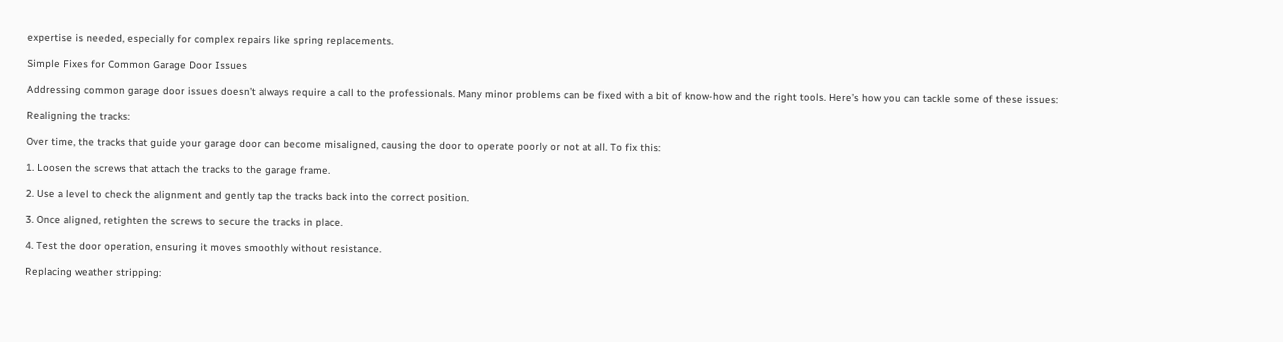expertise is needed, especially for complex repairs like spring replacements.

Simple Fixes for Common Garage Door Issues

Addressing common garage door issues doesn’t always require a call to the professionals. Many minor problems can be fixed with a bit of know-how and the right tools. Here’s how you can tackle some of these issues:

Realigning the tracks:

Over time, the tracks that guide your garage door can become misaligned, causing the door to operate poorly or not at all. To fix this:

1. Loosen the screws that attach the tracks to the garage frame.

2. Use a level to check the alignment and gently tap the tracks back into the correct position.

3. Once aligned, retighten the screws to secure the tracks in place.

4. Test the door operation, ensuring it moves smoothly without resistance.

Replacing weather stripping: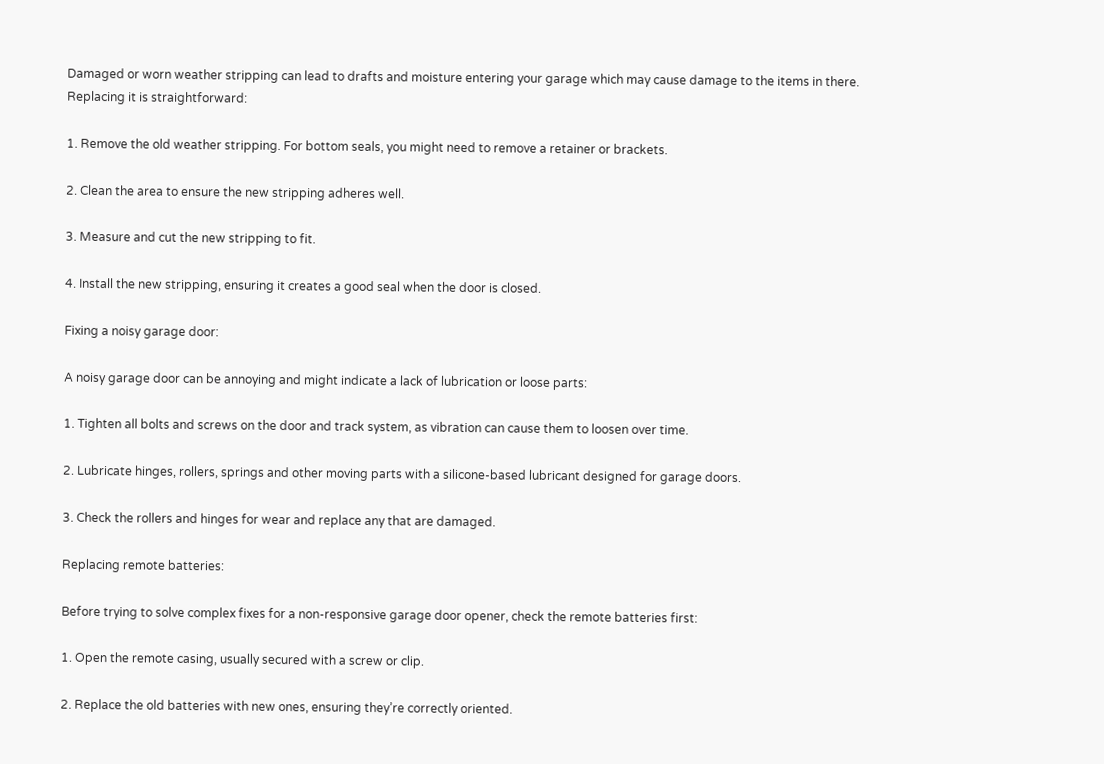Damaged or worn weather stripping can lead to drafts and moisture entering your garage which may cause damage to the items in there. Replacing it is straightforward:

1. Remove the old weather stripping. For bottom seals, you might need to remove a retainer or brackets.

2. Clean the area to ensure the new stripping adheres well.

3. Measure and cut the new stripping to fit.

4. Install the new stripping, ensuring it creates a good seal when the door is closed.

Fixing a noisy garage door:

A noisy garage door can be annoying and might indicate a lack of lubrication or loose parts:

1. Tighten all bolts and screws on the door and track system, as vibration can cause them to loosen over time.

2. Lubricate hinges, rollers, springs and other moving parts with a silicone-based lubricant designed for garage doors.

3. Check the rollers and hinges for wear and replace any that are damaged.

Replacing remote batteries:

Before trying to solve complex fixes for a non-responsive garage door opener, check the remote batteries first:

1. Open the remote casing, usually secured with a screw or clip.

2. Replace the old batteries with new ones, ensuring they’re correctly oriented.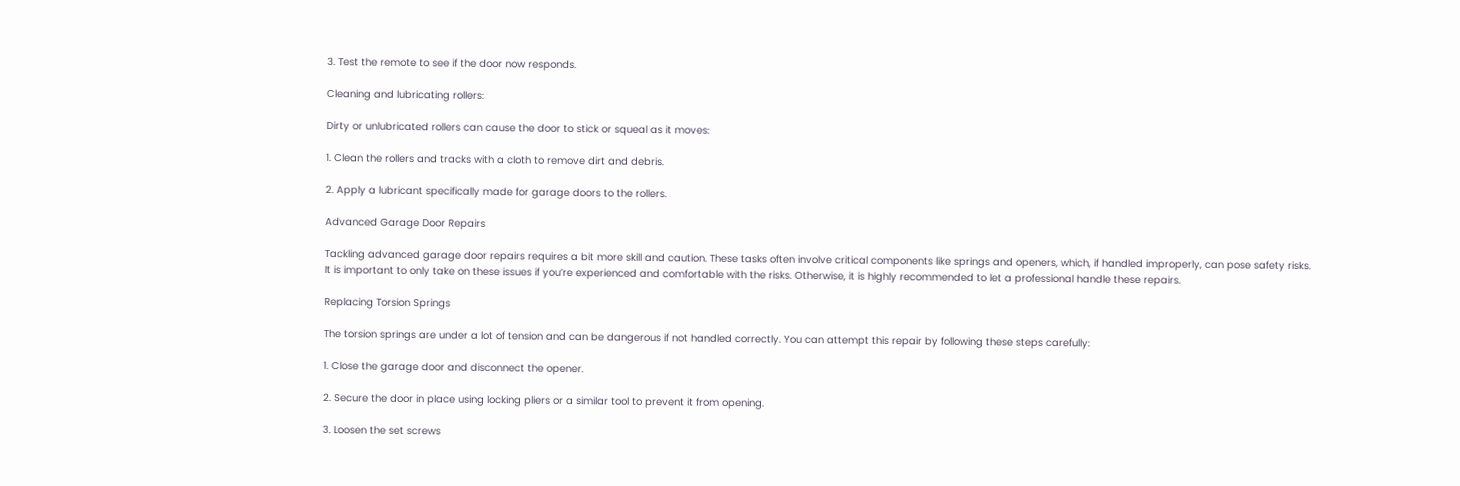3. Test the remote to see if the door now responds.

Cleaning and lubricating rollers:

Dirty or unlubricated rollers can cause the door to stick or squeal as it moves:

1. Clean the rollers and tracks with a cloth to remove dirt and debris.

2. Apply a lubricant specifically made for garage doors to the rollers.

Advanced Garage Door Repairs

Tackling advanced garage door repairs requires a bit more skill and caution. These tasks often involve critical components like springs and openers, which, if handled improperly, can pose safety risks. It is important to only take on these issues if you’re experienced and comfortable with the risks. Otherwise, it is highly recommended to let a professional handle these repairs.

Replacing Torsion Springs

The torsion springs are under a lot of tension and can be dangerous if not handled correctly. You can attempt this repair by following these steps carefully:

1. Close the garage door and disconnect the opener.

2. Secure the door in place using locking pliers or a similar tool to prevent it from opening.

3. Loosen the set screws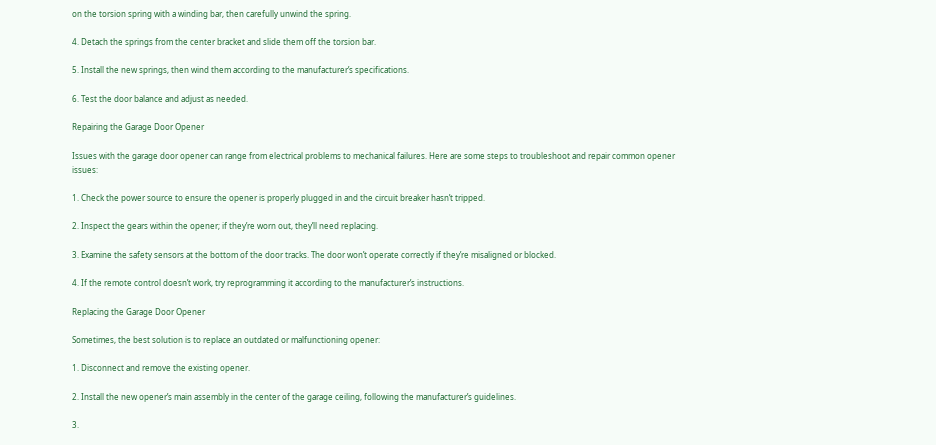on the torsion spring with a winding bar, then carefully unwind the spring.

4. Detach the springs from the center bracket and slide them off the torsion bar.

5. Install the new springs, then wind them according to the manufacturer’s specifications.

6. Test the door balance and adjust as needed.

Repairing the Garage Door Opener

Issues with the garage door opener can range from electrical problems to mechanical failures. Here are some steps to troubleshoot and repair common opener issues:

1. Check the power source to ensure the opener is properly plugged in and the circuit breaker hasn’t tripped.

2. Inspect the gears within the opener; if they’re worn out, they’ll need replacing.

3. Examine the safety sensors at the bottom of the door tracks. The door won’t operate correctly if they’re misaligned or blocked.

4. If the remote control doesn’t work, try reprogramming it according to the manufacturer’s instructions.

Replacing the Garage Door Opener

Sometimes, the best solution is to replace an outdated or malfunctioning opener:

1. Disconnect and remove the existing opener.

2. Install the new opener’s main assembly in the center of the garage ceiling, following the manufacturer’s guidelines.

3.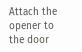Attach the opener to the door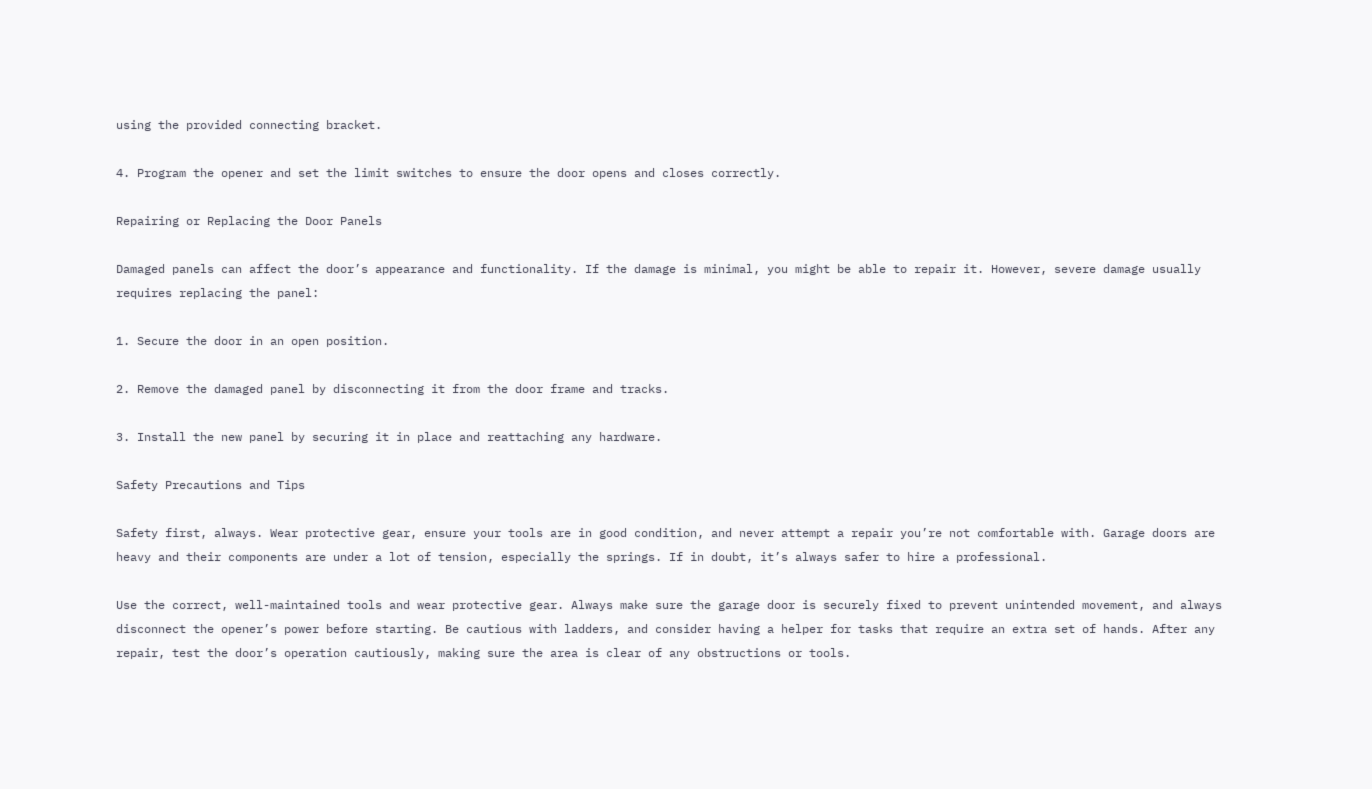using the provided connecting bracket.

4. Program the opener and set the limit switches to ensure the door opens and closes correctly.

Repairing or Replacing the Door Panels

Damaged panels can affect the door’s appearance and functionality. If the damage is minimal, you might be able to repair it. However, severe damage usually requires replacing the panel:

1. Secure the door in an open position.

2. Remove the damaged panel by disconnecting it from the door frame and tracks.

3. Install the new panel by securing it in place and reattaching any hardware.

Safety Precautions and Tips

Safety first, always. Wear protective gear, ensure your tools are in good condition, and never attempt a repair you’re not comfortable with. Garage doors are heavy and their components are under a lot of tension, especially the springs. If in doubt, it’s always safer to hire a professional.

Use the correct, well-maintained tools and wear protective gear. Always make sure the garage door is securely fixed to prevent unintended movement, and always disconnect the opener’s power before starting. Be cautious with ladders, and consider having a helper for tasks that require an extra set of hands. After any repair, test the door’s operation cautiously, making sure the area is clear of any obstructions or tools.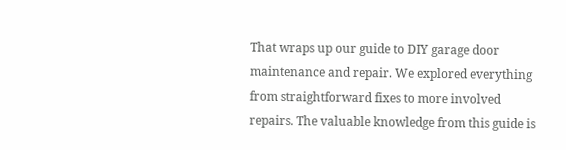That wraps up our guide to DIY garage door maintenance and repair. We explored everything from straightforward fixes to more involved repairs. The valuable knowledge from this guide is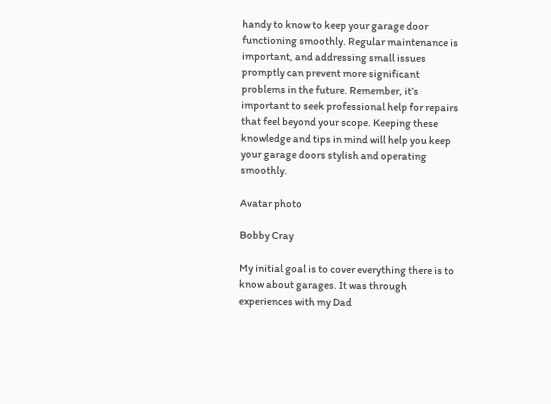handy to know to keep your garage door functioning smoothly. Regular maintenance is important, and addressing small issues promptly can prevent more significant problems in the future. Remember, it’s important to seek professional help for repairs that feel beyond your scope. Keeping these knowledge and tips in mind will help you keep your garage doors stylish and operating smoothly.

Avatar photo

Bobby Cray

My initial goal is to cover everything there is to know about garages. It was through experiences with my Dad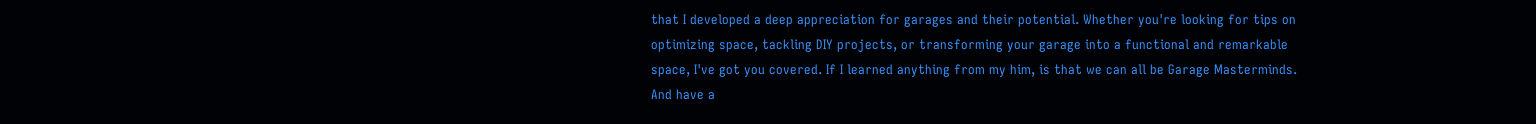that I developed a deep appreciation for garages and their potential. Whether you're looking for tips on optimizing space, tackling DIY projects, or transforming your garage into a functional and remarkable space, I've got you covered. If I learned anything from my him, is that we can all be Garage Masterminds. And have a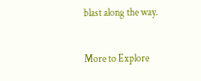blast along the way.

More to Explore